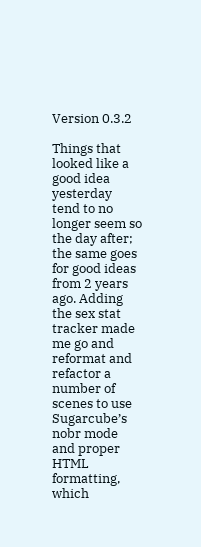Version 0.3.2

Things that looked like a good idea yesterday tend to no longer seem so the day after; the same goes for good ideas from 2 years ago. Adding the sex stat tracker made me go and reformat and refactor a number of scenes to use Sugarcube’s nobr mode and proper HTML formatting, which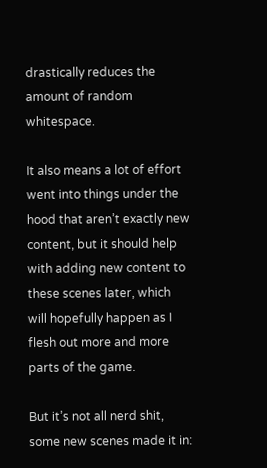drastically reduces the amount of random whitespace.

It also means a lot of effort went into things under the hood that aren’t exactly new content, but it should help with adding new content to these scenes later, which will hopefully happen as I flesh out more and more parts of the game.

But it’s not all nerd shit, some new scenes made it in: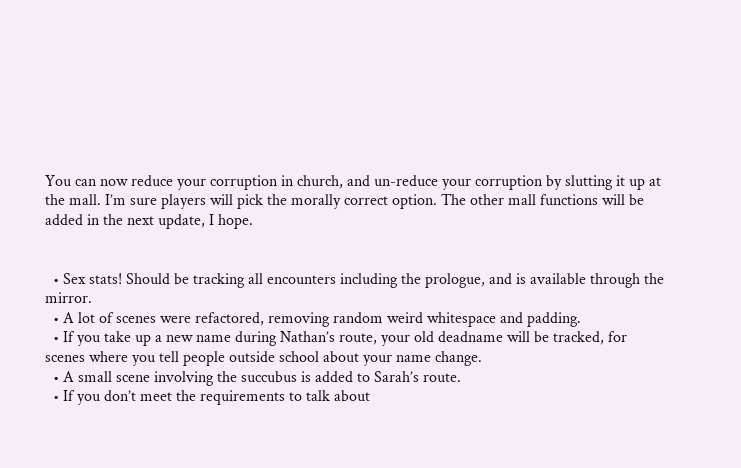You can now reduce your corruption in church, and un-reduce your corruption by slutting it up at the mall. I’m sure players will pick the morally correct option. The other mall functions will be added in the next update, I hope.


  • Sex stats! Should be tracking all encounters including the prologue, and is available through the mirror.
  • A lot of scenes were refactored, removing random weird whitespace and padding.
  • If you take up a new name during Nathan’s route, your old deadname will be tracked, for scenes where you tell people outside school about your name change.
  • A small scene involving the succubus is added to Sarah’s route.
  • If you don’t meet the requirements to talk about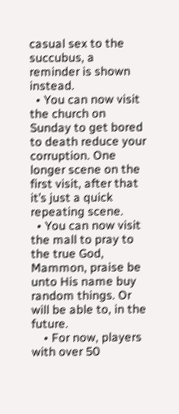casual sex to the succubus, a reminder is shown instead.
  • You can now visit the church on Sunday to get bored to death reduce your corruption. One longer scene on the first visit, after that it’s just a quick repeating scene.
  • You can now visit the mall to pray to the true God, Mammon, praise be unto His name buy random things. Or will be able to, in the future.
    • For now, players with over 50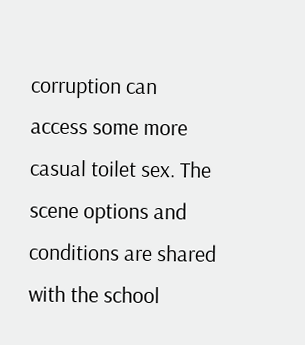corruption can access some more casual toilet sex. The scene options and conditions are shared with the school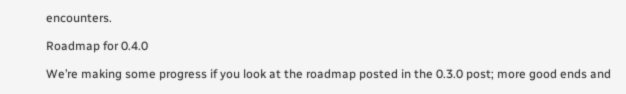encounters.

Roadmap for 0.4.0

We’re making some progress if you look at the roadmap posted in the 0.3.0 post; more good ends and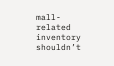mall-related inventory shouldn’t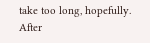take too long, hopefully. After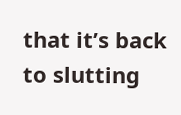that it’s back to slutting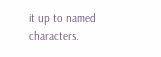it up to named characters.